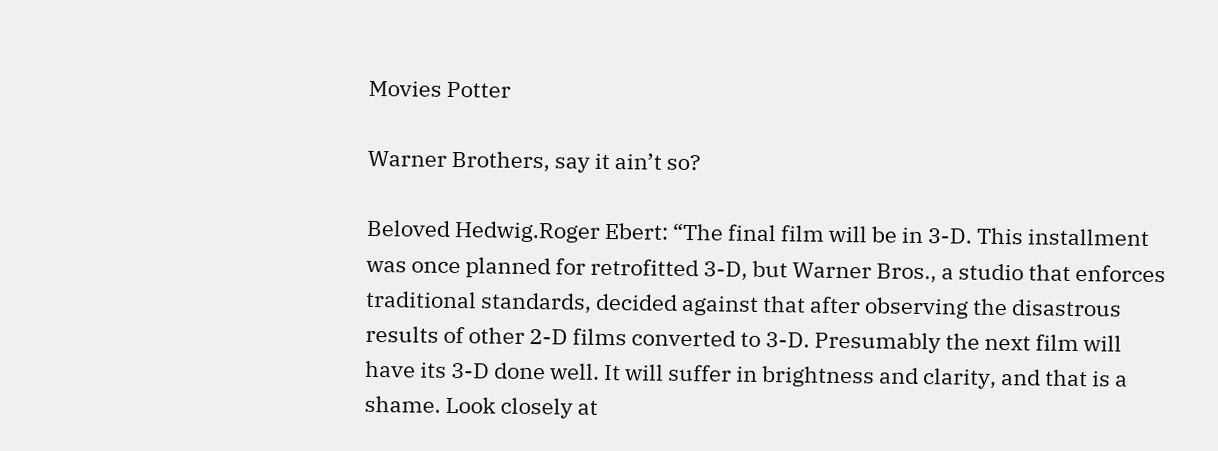Movies Potter

Warner Brothers, say it ain’t so?

Beloved Hedwig.Roger Ebert: “The final film will be in 3-D. This installment was once planned for retrofitted 3-D, but Warner Bros., a studio that enforces traditional standards, decided against that after observing the disastrous results of other 2-D films converted to 3-D. Presumably the next film will have its 3-D done well. It will suffer in brightness and clarity, and that is a shame. Look closely at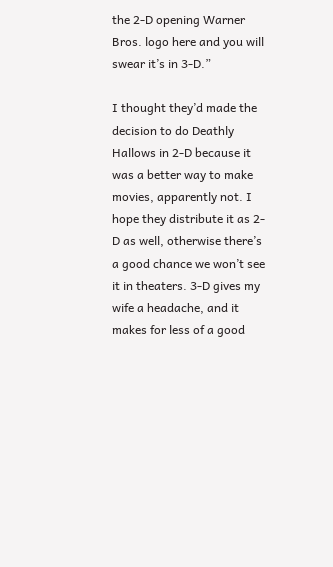the 2-D opening Warner Bros. logo here and you will swear it’s in 3-D.”

I thought they’d made the decision to do Deathly Hallows in 2-D because it was a better way to make movies, apparently not. I hope they distribute it as 2-D as well, otherwise there’s a good chance we won’t see it in theaters. 3-D gives my wife a headache, and it makes for less of a good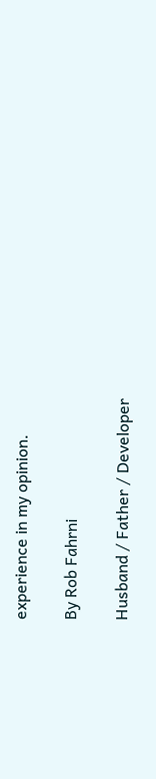experience in my opinion.

By Rob Fahrni

Husband / Father / Developer